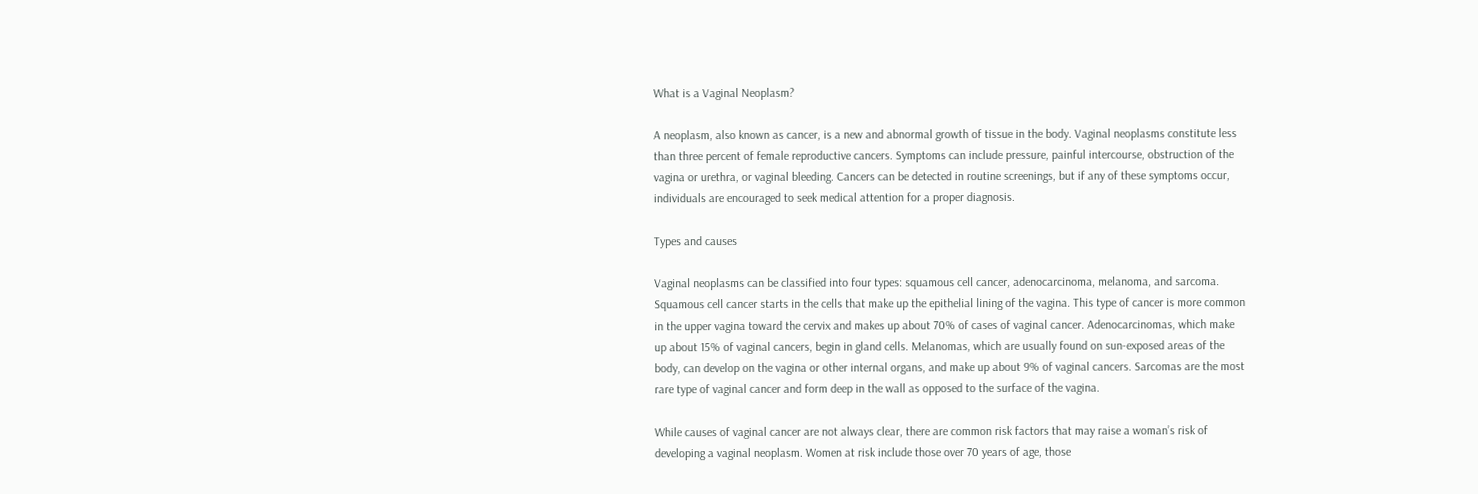What is a Vaginal Neoplasm?

A neoplasm, also known as cancer, is a new and abnormal growth of tissue in the body. Vaginal neoplasms constitute less than three percent of female reproductive cancers. Symptoms can include pressure, painful intercourse, obstruction of the vagina or urethra, or vaginal bleeding. Cancers can be detected in routine screenings, but if any of these symptoms occur, individuals are encouraged to seek medical attention for a proper diagnosis.

Types and causes

Vaginal neoplasms can be classified into four types: squamous cell cancer, adenocarcinoma, melanoma, and sarcoma. Squamous cell cancer starts in the cells that make up the epithelial lining of the vagina. This type of cancer is more common in the upper vagina toward the cervix and makes up about 70% of cases of vaginal cancer. Adenocarcinomas, which make up about 15% of vaginal cancers, begin in gland cells. Melanomas, which are usually found on sun-exposed areas of the body, can develop on the vagina or other internal organs, and make up about 9% of vaginal cancers. Sarcomas are the most rare type of vaginal cancer and form deep in the wall as opposed to the surface of the vagina.

While causes of vaginal cancer are not always clear, there are common risk factors that may raise a woman’s risk of developing a vaginal neoplasm. Women at risk include those over 70 years of age, those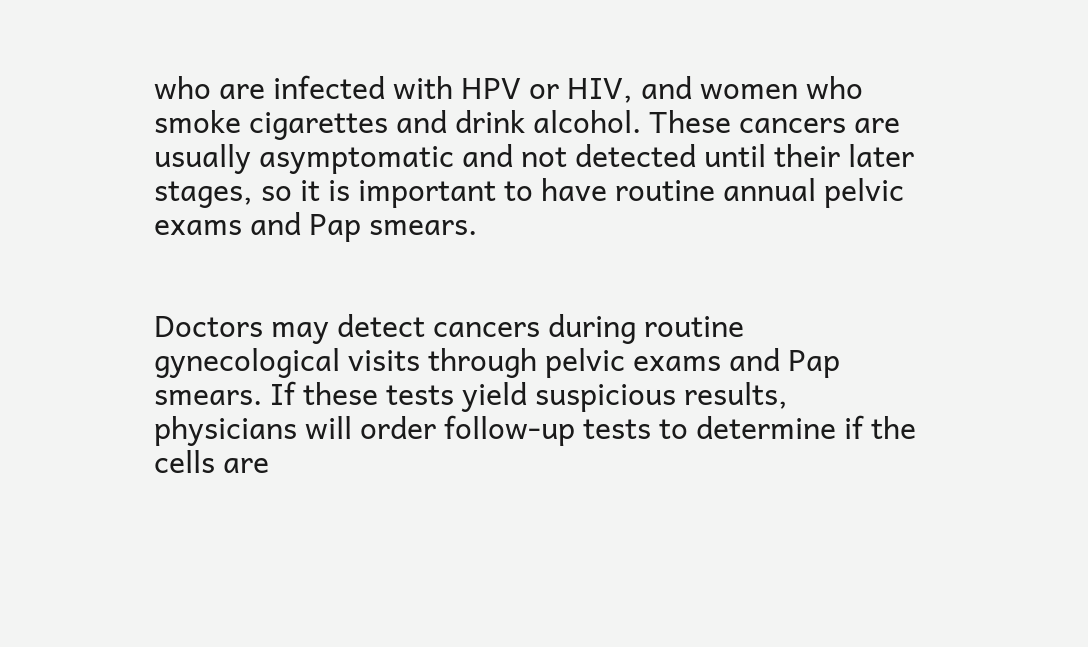who are infected with HPV or HIV, and women who smoke cigarettes and drink alcohol. These cancers are usually asymptomatic and not detected until their later stages, so it is important to have routine annual pelvic exams and Pap smears.


Doctors may detect cancers during routine gynecological visits through pelvic exams and Pap smears. If these tests yield suspicious results, physicians will order follow-up tests to determine if the cells are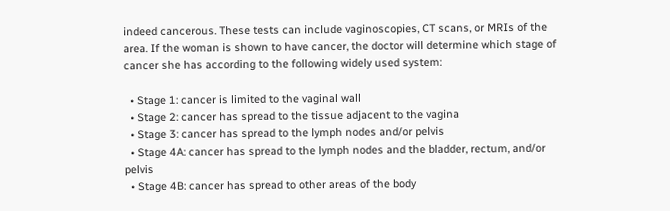indeed cancerous. These tests can include vaginoscopies, CT scans, or MRIs of the area. If the woman is shown to have cancer, the doctor will determine which stage of cancer she has according to the following widely used system:

  • Stage 1: cancer is limited to the vaginal wall
  • Stage 2: cancer has spread to the tissue adjacent to the vagina
  • Stage 3: cancer has spread to the lymph nodes and/or pelvis
  • Stage 4A: cancer has spread to the lymph nodes and the bladder, rectum, and/or pelvis
  • Stage 4B: cancer has spread to other areas of the body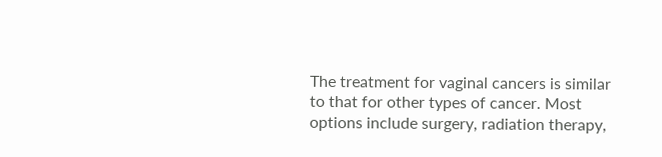The treatment for vaginal cancers is similar to that for other types of cancer. Most options include surgery, radiation therapy,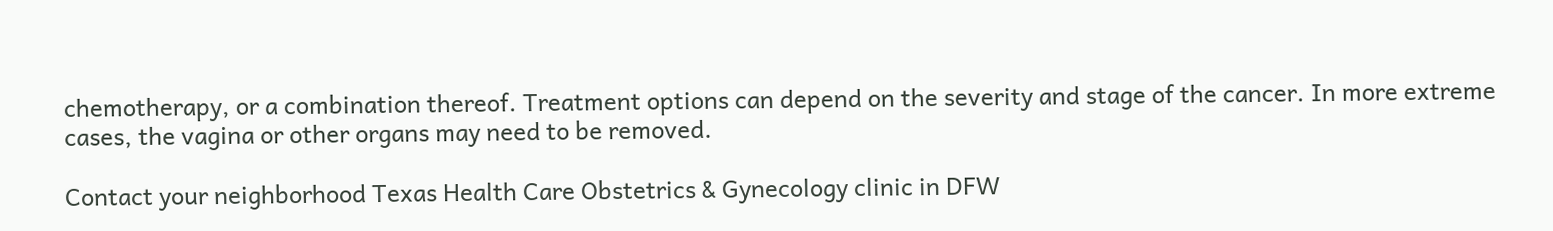chemotherapy, or a combination thereof. Treatment options can depend on the severity and stage of the cancer. In more extreme cases, the vagina or other organs may need to be removed.

Contact your neighborhood Texas Health Care Obstetrics & Gynecology clinic in DFW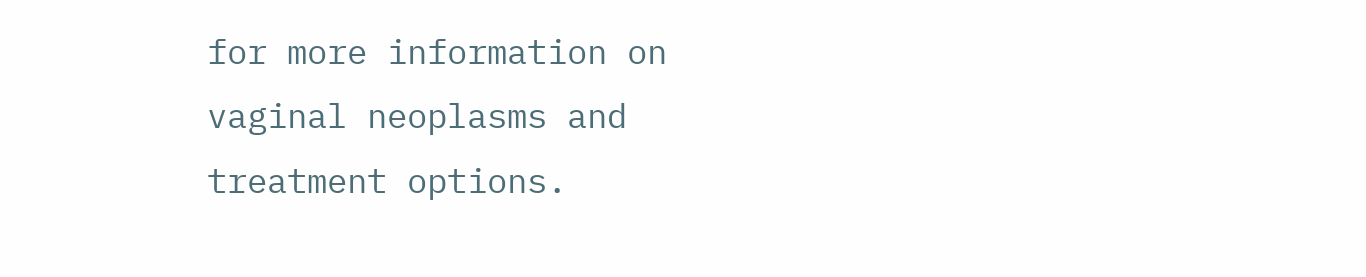for more information on vaginal neoplasms and treatment options.